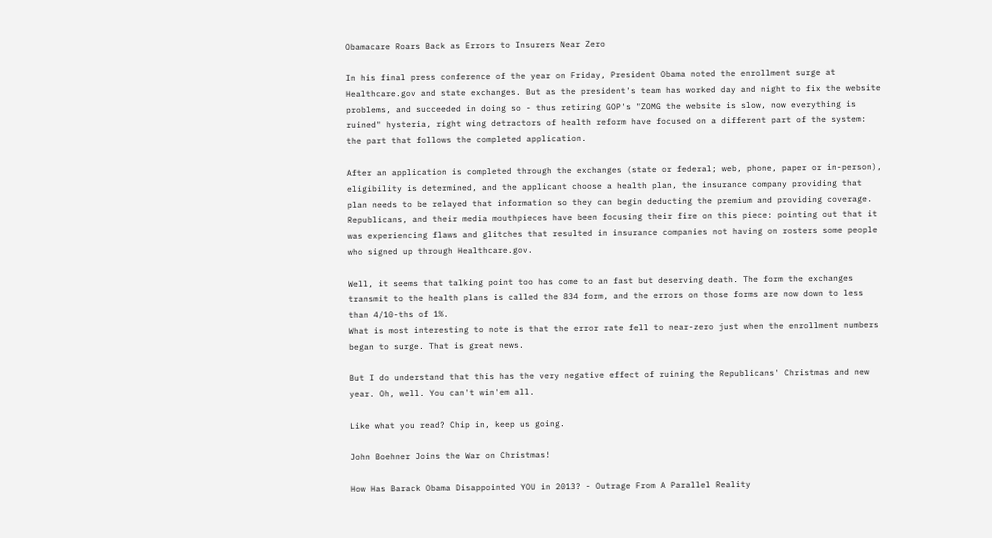Obamacare Roars Back as Errors to Insurers Near Zero

In his final press conference of the year on Friday, President Obama noted the enrollment surge at Healthcare.gov and state exchanges. But as the president's team has worked day and night to fix the website problems, and succeeded in doing so - thus retiring GOP's "ZOMG the website is slow, now everything is ruined" hysteria, right wing detractors of health reform have focused on a different part of the system: the part that follows the completed application.

After an application is completed through the exchanges (state or federal; web, phone, paper or in-person), eligibility is determined, and the applicant choose a health plan, the insurance company providing that plan needs to be relayed that information so they can begin deducting the premium and providing coverage. Republicans, and their media mouthpieces have been focusing their fire on this piece: pointing out that it was experiencing flaws and glitches that resulted in insurance companies not having on rosters some people who signed up through Healthcare.gov.

Well, it seems that talking point too has come to an fast but deserving death. The form the exchanges transmit to the health plans is called the 834 form, and the errors on those forms are now down to less than 4/10-ths of 1%.
What is most interesting to note is that the error rate fell to near-zero just when the enrollment numbers began to surge. That is great news.

But I do understand that this has the very negative effect of ruining the Republicans' Christmas and new year. Oh, well. You can't win'em all.

Like what you read? Chip in, keep us going.

John Boehner Joins the War on Christmas!

How Has Barack Obama Disappointed YOU in 2013? - Outrage From A Parallel Reality